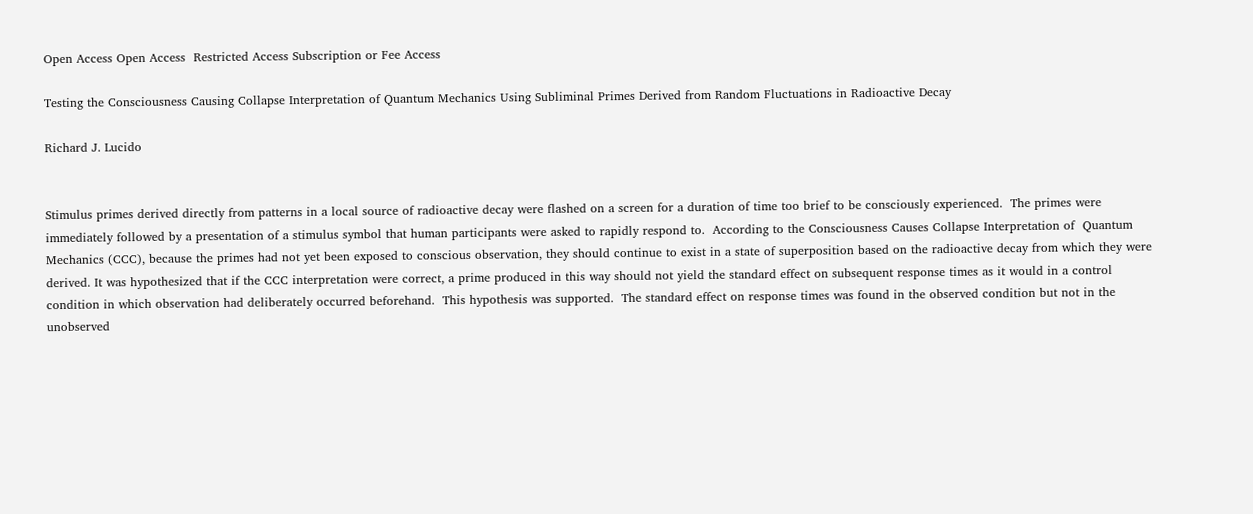Open Access Open Access  Restricted Access Subscription or Fee Access

Testing the Consciousness Causing Collapse Interpretation of Quantum Mechanics Using Subliminal Primes Derived from Random Fluctuations in Radioactive Decay

Richard J. Lucido


Stimulus primes derived directly from patterns in a local source of radioactive decay were flashed on a screen for a duration of time too brief to be consciously experienced.  The primes were immediately followed by a presentation of a stimulus symbol that human participants were asked to rapidly respond to.  According to the Consciousness Causes Collapse Interpretation of  Quantum Mechanics (CCC), because the primes had not yet been exposed to conscious observation, they should continue to exist in a state of superposition based on the radioactive decay from which they were derived. It was hypothesized that if the CCC interpretation were correct, a prime produced in this way should not yield the standard effect on subsequent response times as it would in a control condition in which observation had deliberately occurred beforehand.  This hypothesis was supported.  The standard effect on response times was found in the observed condition but not in the unobserved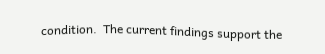condition.  The current findings support the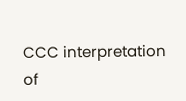CCC interpretation of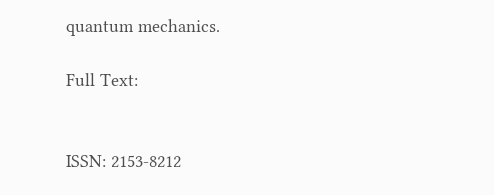quantum mechanics.

Full Text:


ISSN: 2153-8212